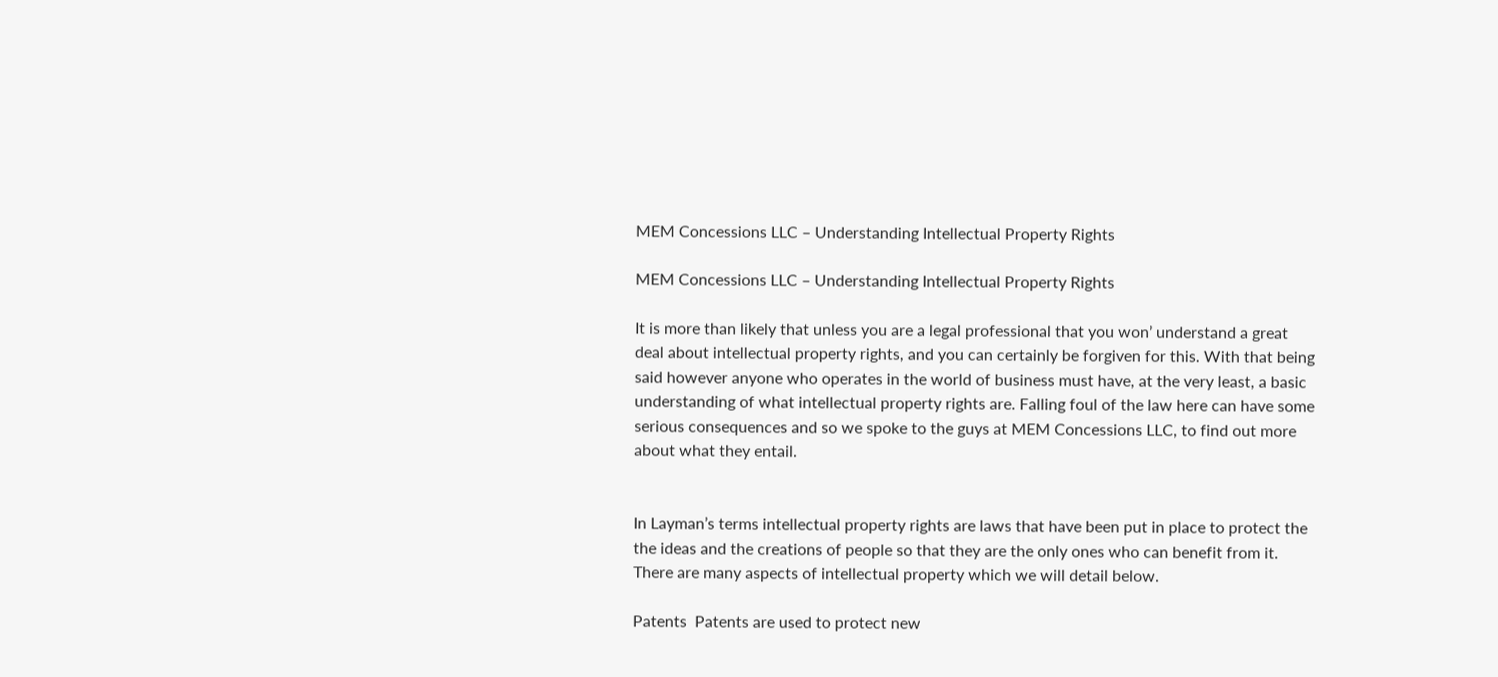MEM Concessions LLC – Understanding Intellectual Property Rights

MEM Concessions LLC – Understanding Intellectual Property Rights

It is more than likely that unless you are a legal professional that you won’ understand a great deal about intellectual property rights, and you can certainly be forgiven for this. With that being said however anyone who operates in the world of business must have, at the very least, a basic understanding of what intellectual property rights are. Falling foul of the law here can have some serious consequences and so we spoke to the guys at MEM Concessions LLC, to find out more about what they entail.


In Layman’s terms intellectual property rights are laws that have been put in place to protect the the ideas and the creations of people so that they are the only ones who can benefit from it. There are many aspects of intellectual property which we will detail below.

Patents  Patents are used to protect new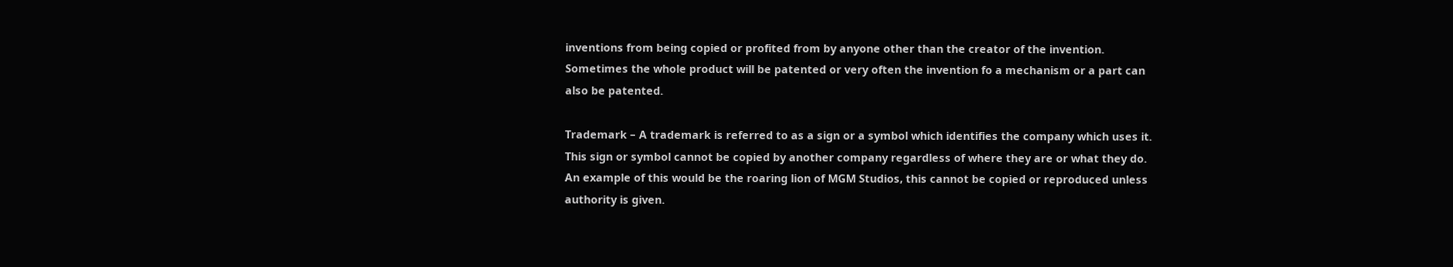inventions from being copied or profited from by anyone other than the creator of the invention. Sometimes the whole product will be patented or very often the invention fo a mechanism or a part can also be patented.

Trademark – A trademark is referred to as a sign or a symbol which identifies the company which uses it. This sign or symbol cannot be copied by another company regardless of where they are or what they do. An example of this would be the roaring lion of MGM Studios, this cannot be copied or reproduced unless authority is given.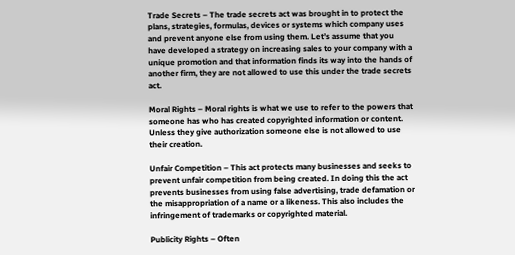Trade Secrets – The trade secrets act was brought in to protect the plans, strategies, formulas, devices or systems which company uses and prevent anyone else from using them. Let’s assume that you have developed a strategy on increasing sales to your company with a unique promotion and that information finds its way into the hands of another firm, they are not allowed to use this under the trade secrets act.

Moral Rights – Moral rights is what we use to refer to the powers that someone has who has created copyrighted information or content. Unless they give authorization someone else is not allowed to use their creation.

Unfair Competition – This act protects many businesses and seeks to prevent unfair competition from being created. In doing this the act prevents businesses from using false advertising, trade defamation or the misappropriation of a name or a likeness. This also includes the infringement of trademarks or copyrighted material.

Publicity Rights – Often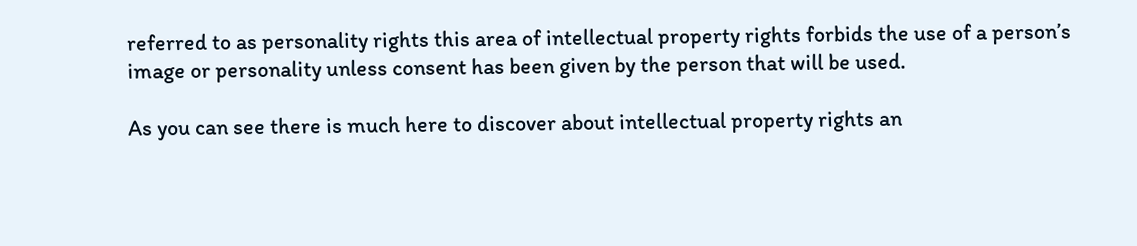referred to as personality rights this area of intellectual property rights forbids the use of a person’s image or personality unless consent has been given by the person that will be used.

As you can see there is much here to discover about intellectual property rights an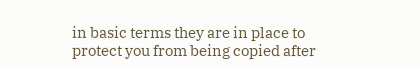in basic terms they are in place to protect you from being copied after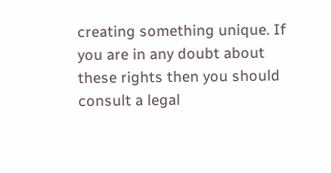creating something unique. If you are in any doubt about these rights then you should consult a legal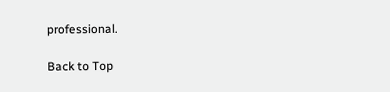professional.

Back to Top